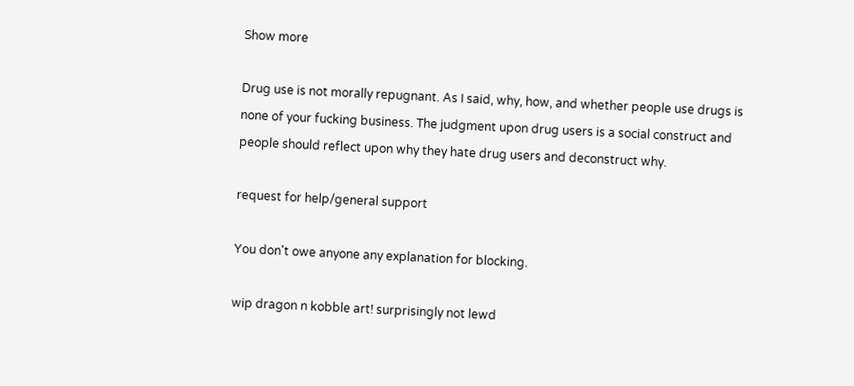Show more

Drug use is not morally repugnant. As I said, why, how, and whether people use drugs is none of your fucking business. The judgment upon drug users is a social construct and people should reflect upon why they hate drug users and deconstruct why.

request for help/general support

You don't owe anyone any explanation for blocking.

wip dragon n kobble art! surprisingly not lewd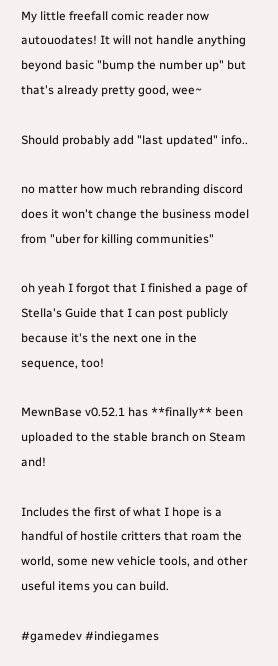My little freefall comic reader now autouodates! It will not handle anything beyond basic "bump the number up" but that's already pretty good, wee~

Should probably add "last updated" info..

no matter how much rebranding discord does it won't change the business model from "uber for killing communities"

oh yeah I forgot that I finished a page of Stella's Guide that I can post publicly because it's the next one in the sequence, too!

MewnBase v0.52.1 has **finally** been uploaded to the stable branch on Steam and!

Includes the first of what I hope is a handful of hostile critters that roam the world, some new vehicle tools, and other useful items you can build.

#gamedev #indiegames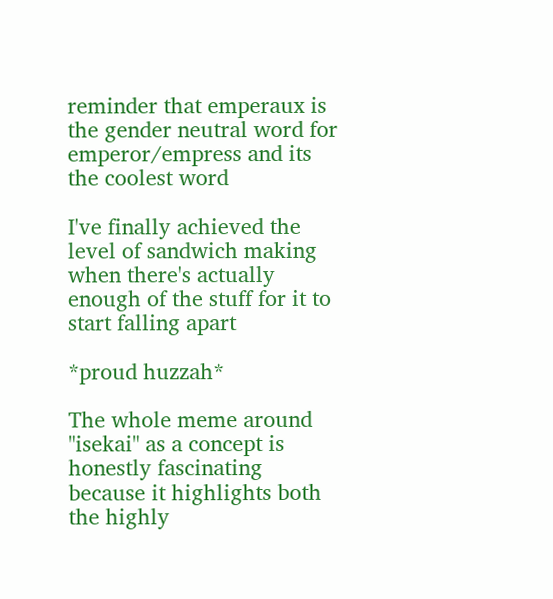reminder that emperaux is the gender neutral word for emperor/empress and its the coolest word

I've finally achieved the level of sandwich making when there's actually enough of the stuff for it to start falling apart

*proud huzzah*

The whole meme around "isekai" as a concept is honestly fascinating because it highlights both the highly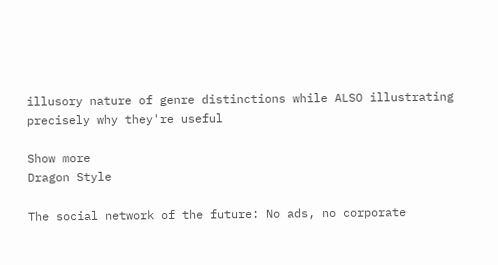illusory nature of genre distinctions while ALSO illustrating precisely why they're useful

Show more
Dragon Style

The social network of the future: No ads, no corporate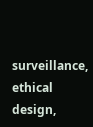surveillance, ethical design,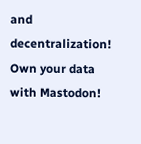and decentralization! Own your data with Mastodon!